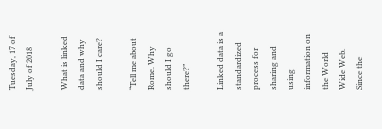Tuesday, 17 of July of 2018

What is linked data and why should I care?

“Tell me about Rome. Why should I go there?”

Linked data is a standardized process for sharing and using information on the World Wide Web. Since the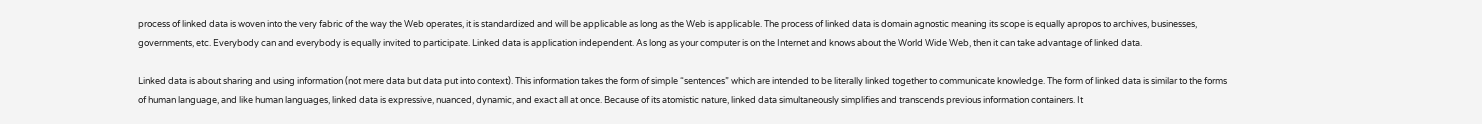process of linked data is woven into the very fabric of the way the Web operates, it is standardized and will be applicable as long as the Web is applicable. The process of linked data is domain agnostic meaning its scope is equally apropos to archives, businesses, governments, etc. Everybody can and everybody is equally invited to participate. Linked data is application independent. As long as your computer is on the Internet and knows about the World Wide Web, then it can take advantage of linked data.

Linked data is about sharing and using information (not mere data but data put into context). This information takes the form of simple “sentences” which are intended to be literally linked together to communicate knowledge. The form of linked data is similar to the forms of human language, and like human languages, linked data is expressive, nuanced, dynamic, and exact all at once. Because of its atomistic nature, linked data simultaneously simplifies and transcends previous information containers. It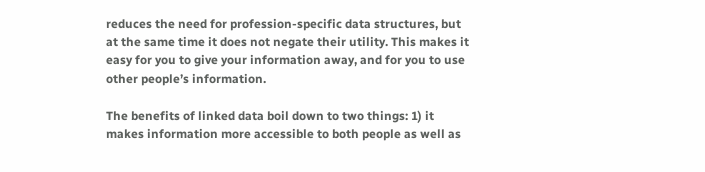reduces the need for profession-specific data structures, but at the same time it does not negate their utility. This makes it easy for you to give your information away, and for you to use other people’s information.

The benefits of linked data boil down to two things: 1) it makes information more accessible to both people as well as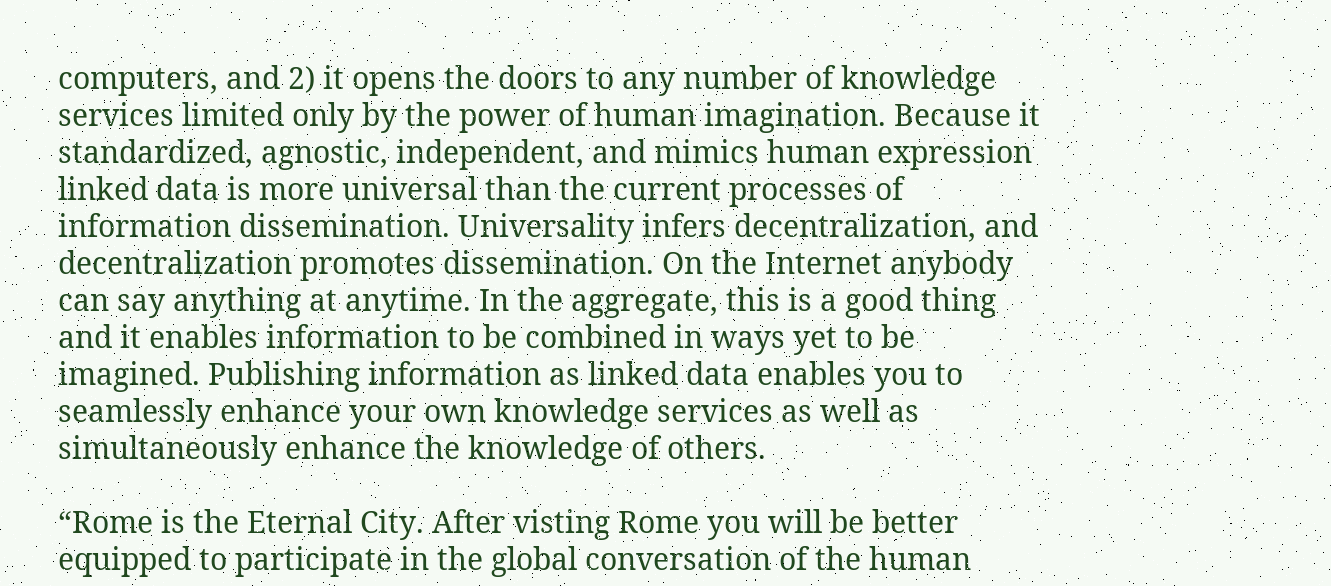computers, and 2) it opens the doors to any number of knowledge services limited only by the power of human imagination. Because it standardized, agnostic, independent, and mimics human expression linked data is more universal than the current processes of information dissemination. Universality infers decentralization, and decentralization promotes dissemination. On the Internet anybody can say anything at anytime. In the aggregate, this is a good thing and it enables information to be combined in ways yet to be imagined. Publishing information as linked data enables you to seamlessly enhance your own knowledge services as well as simultaneously enhance the knowledge of others.

“Rome is the Eternal City. After visting Rome you will be better equipped to participate in the global conversation of the human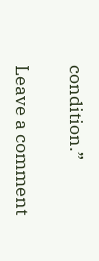condition.”

Leave a comment